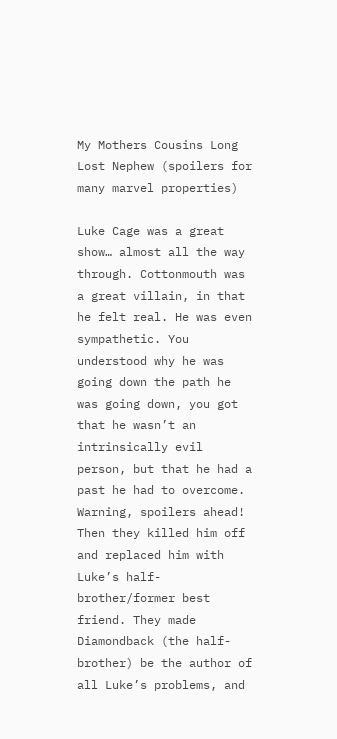My Mothers Cousins Long Lost Nephew (spoilers for many marvel properties)

Luke Cage was a great show… almost all the way through. Cottonmouth was a great villain, in that he felt real. He was even sympathetic. You understood why he was going down the path he was going down, you got that he wasn’t an intrinsically evil person, but that he had a past he had to overcome. Warning, spoilers ahead!
Then they killed him off and replaced him with Luke’s half-brother/former best friend. They made Diamondback (the half-brother) be the author of all Luke’s problems, and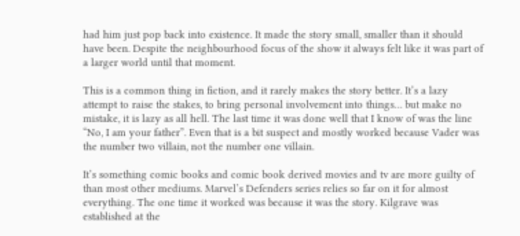had him just pop back into existence. It made the story small, smaller than it should have been. Despite the neighbourhood focus of the show it always felt like it was part of a larger world until that moment.

This is a common thing in fiction, and it rarely makes the story better. It’s a lazy attempt to raise the stakes, to bring personal involvement into things… but make no mistake, it is lazy as all hell. The last time it was done well that I know of was the line “No, I am your father”. Even that is a bit suspect and mostly worked because Vader was the number two villain, not the number one villain.

It’s something comic books and comic book derived movies and tv are more guilty of than most other mediums. Marvel’s Defenders series relies so far on it for almost everything. The one time it worked was because it was the story. Kilgrave was established at the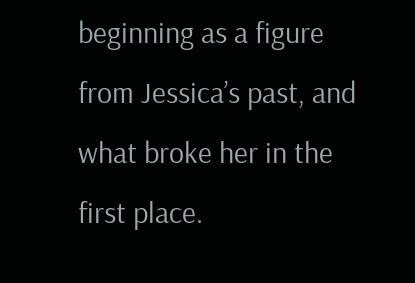beginning as a figure from Jessica’s past, and what broke her in the first place.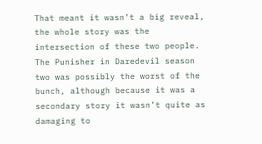That meant it wasn’t a big reveal, the whole story was the intersection of these two people. The Punisher in Daredevil season two was possibly the worst of the bunch, although because it was a secondary story it wasn’t quite as damaging to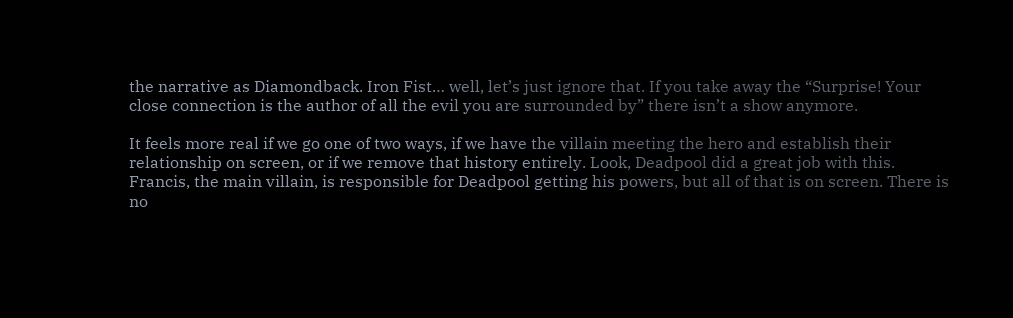the narrative as Diamondback. Iron Fist… well, let’s just ignore that. If you take away the “Surprise! Your close connection is the author of all the evil you are surrounded by” there isn’t a show anymore.

It feels more real if we go one of two ways, if we have the villain meeting the hero and establish their relationship on screen, or if we remove that history entirely. Look, Deadpool did a great job with this. Francis, the main villain, is responsible for Deadpool getting his powers, but all of that is on screen. There is no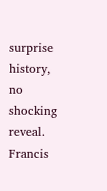surprise history, no shocking reveal. Francis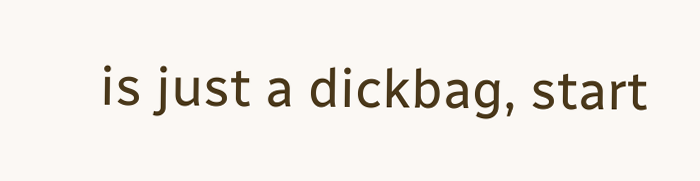is just a dickbag, start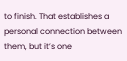to finish. That establishes a personal connection between them, but it’s one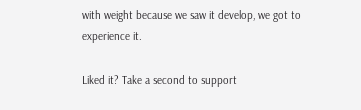with weight because we saw it develop, we got to experience it.

Liked it? Take a second to support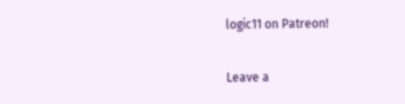logic11 on Patreon!

Leave a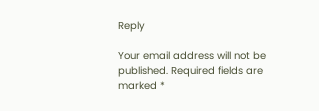Reply

Your email address will not be published. Required fields are marked *